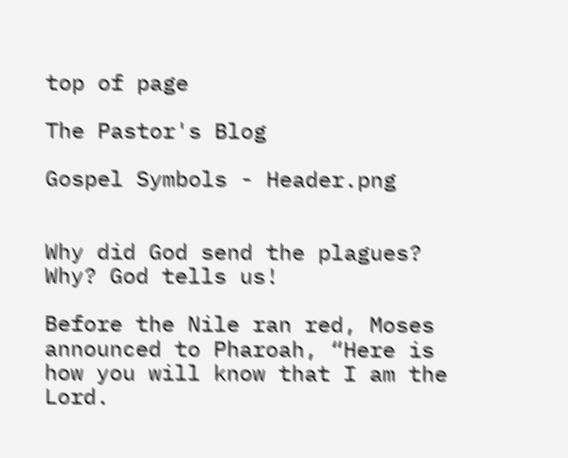top of page

The Pastor's Blog

Gospel Symbols - Header.png


Why did God send the plagues? Why? God tells us!

Before the Nile ran red, Moses announced to Pharoah, “Here is how you will know that I am the Lord.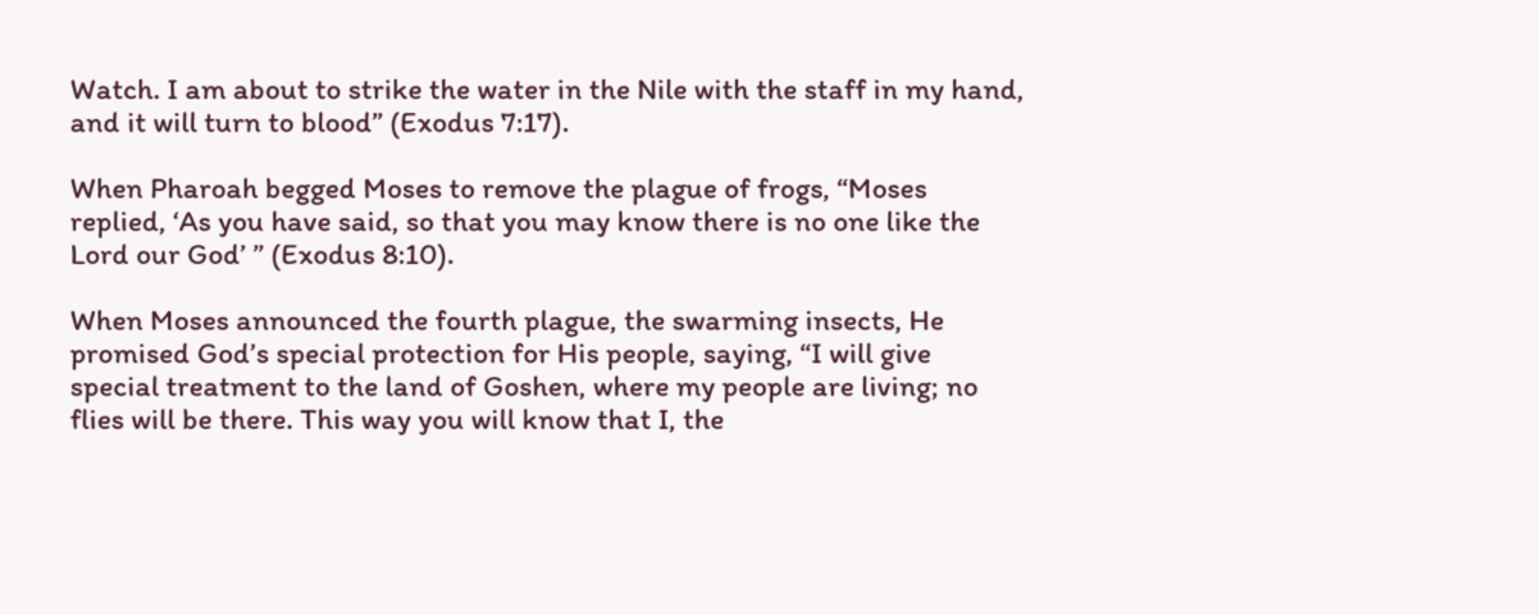Watch. I am about to strike the water in the Nile with the staff in my hand, and it will turn to blood” (Exodus 7:17).

When Pharoah begged Moses to remove the plague of frogs, “Moses replied, ‘As you have said, so that you may know there is no one like the Lord our God’ ” (Exodus 8:10).

When Moses announced the fourth plague, the swarming insects, He promised God’s special protection for His people, saying, “I will give special treatment to the land of Goshen, where my people are living; no flies will be there. This way you will know that I, the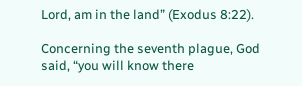Lord, am in the land” (Exodus 8:22).

Concerning the seventh plague, God said, “you will know there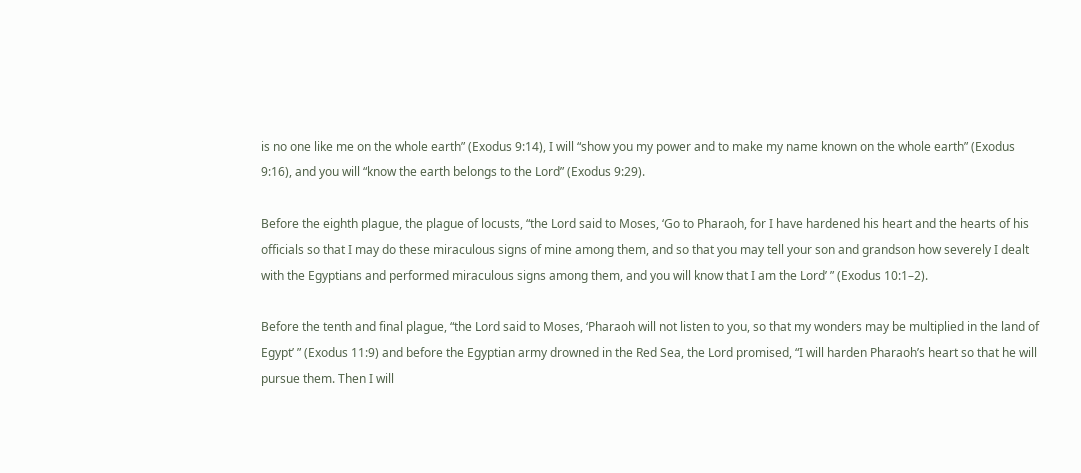is no one like me on the whole earth” (Exodus 9:14), I will “show you my power and to make my name known on the whole earth” (Exodus 9:16), and you will “know the earth belongs to the Lord” (Exodus 9:29).

Before the eighth plague, the plague of locusts, “the Lord said to Moses, ‘Go to Pharaoh, for I have hardened his heart and the hearts of his officials so that I may do these miraculous signs of mine among them, and so that you may tell your son and grandson how severely I dealt with the Egyptians and performed miraculous signs among them, and you will know that I am the Lord’ ” (Exodus 10:1–2).

Before the tenth and final plague, “the Lord said to Moses, ‘Pharaoh will not listen to you, so that my wonders may be multiplied in the land of Egypt’ ” (Exodus 11:9) and before the Egyptian army drowned in the Red Sea, the Lord promised, “I will harden Pharaoh’s heart so that he will pursue them. Then I will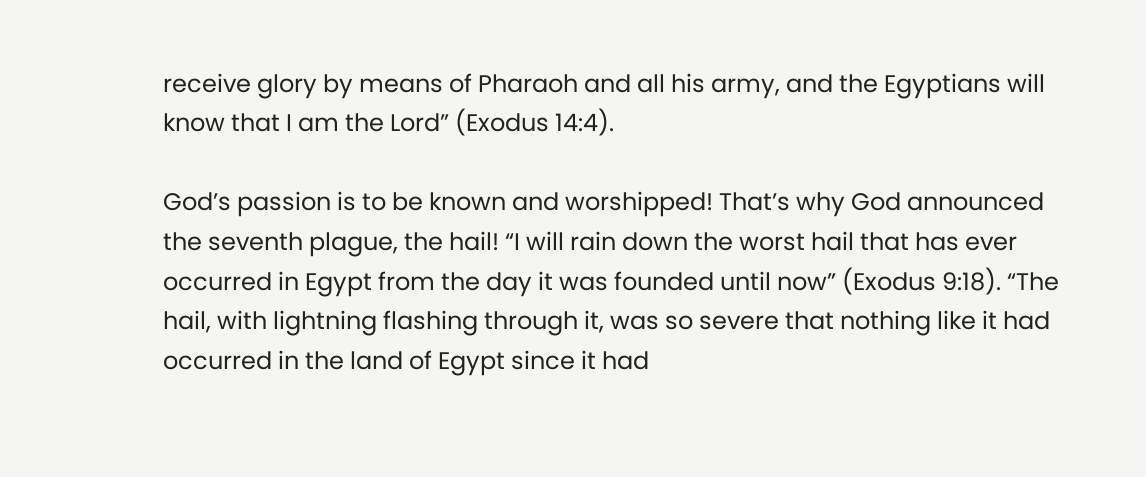receive glory by means of Pharaoh and all his army, and the Egyptians will know that I am the Lord” (Exodus 14:4).

God’s passion is to be known and worshipped! That’s why God announced the seventh plague, the hail! “I will rain down the worst hail that has ever occurred in Egypt from the day it was founded until now” (Exodus 9:18). “The hail, with lightning flashing through it, was so severe that nothing like it had occurred in the land of Egypt since it had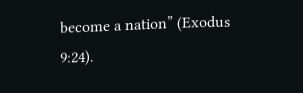become a nation” (Exodus 9:24).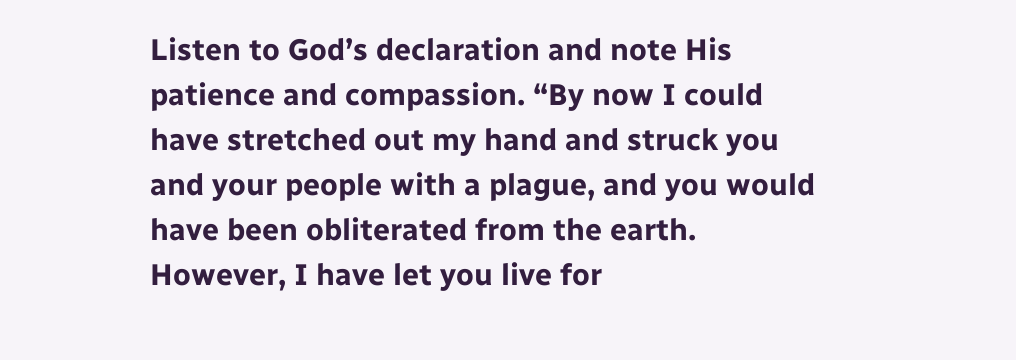Listen to God’s declaration and note His patience and compassion. “By now I could have stretched out my hand and struck you and your people with a plague, and you would have been obliterated from the earth. However, I have let you live for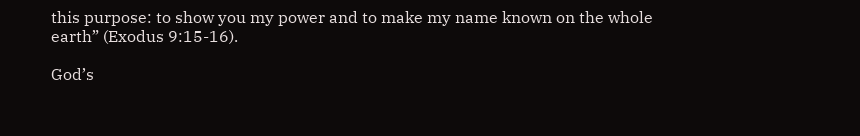this purpose: to show you my power and to make my name known on the whole earth” (Exodus 9:15-16).

God’s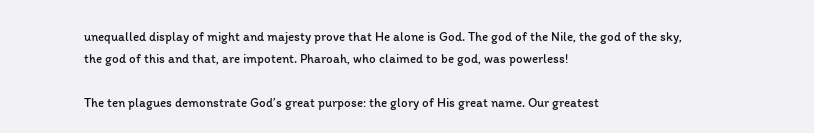unequalled display of might and majesty prove that He alone is God. The god of the Nile, the god of the sky, the god of this and that, are impotent. Pharoah, who claimed to be god, was powerless!

The ten plagues demonstrate God’s great purpose: the glory of His great name. Our greatest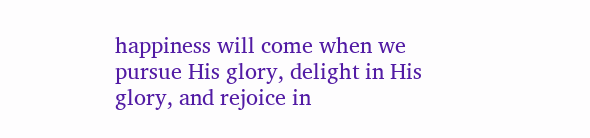happiness will come when we pursue His glory, delight in His glory, and rejoice in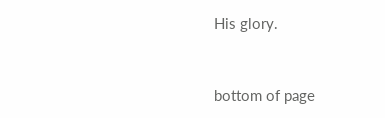His glory.


bottom of page